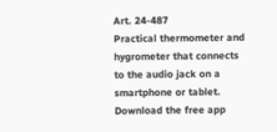Art. 24-487
Practical thermometer and hygrometer that connects to the audio jack on a smartphone or tablet. Download the free app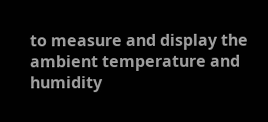to measure and display the ambient temperature and humidity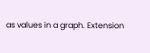as values in a graph. Extension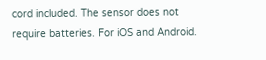cord included. The sensor does not require batteries. For iOS and Android.